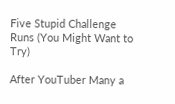Five Stupid Challenge Runs (You Might Want to Try)

After YouTuber Many a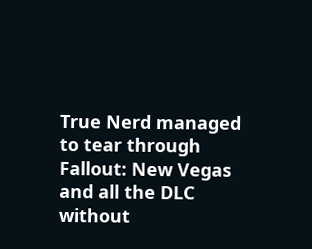True Nerd managed to tear through Fallout: New Vegas and all the DLC without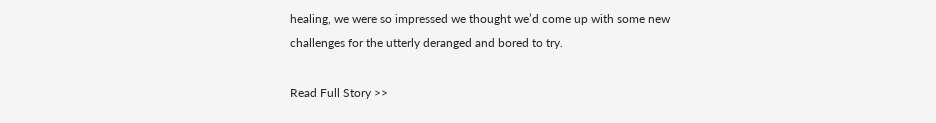healing, we were so impressed we thought we’d come up with some new challenges for the utterly deranged and bored to try.

Read Full Story >>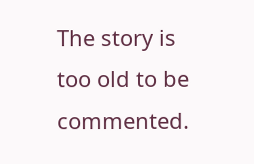The story is too old to be commented.